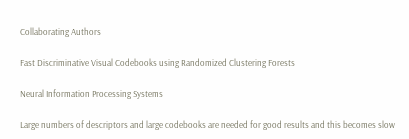Collaborating Authors

Fast Discriminative Visual Codebooks using Randomized Clustering Forests

Neural Information Processing Systems

Large numbers of descriptors and large codebooks are needed for good results and this becomes slow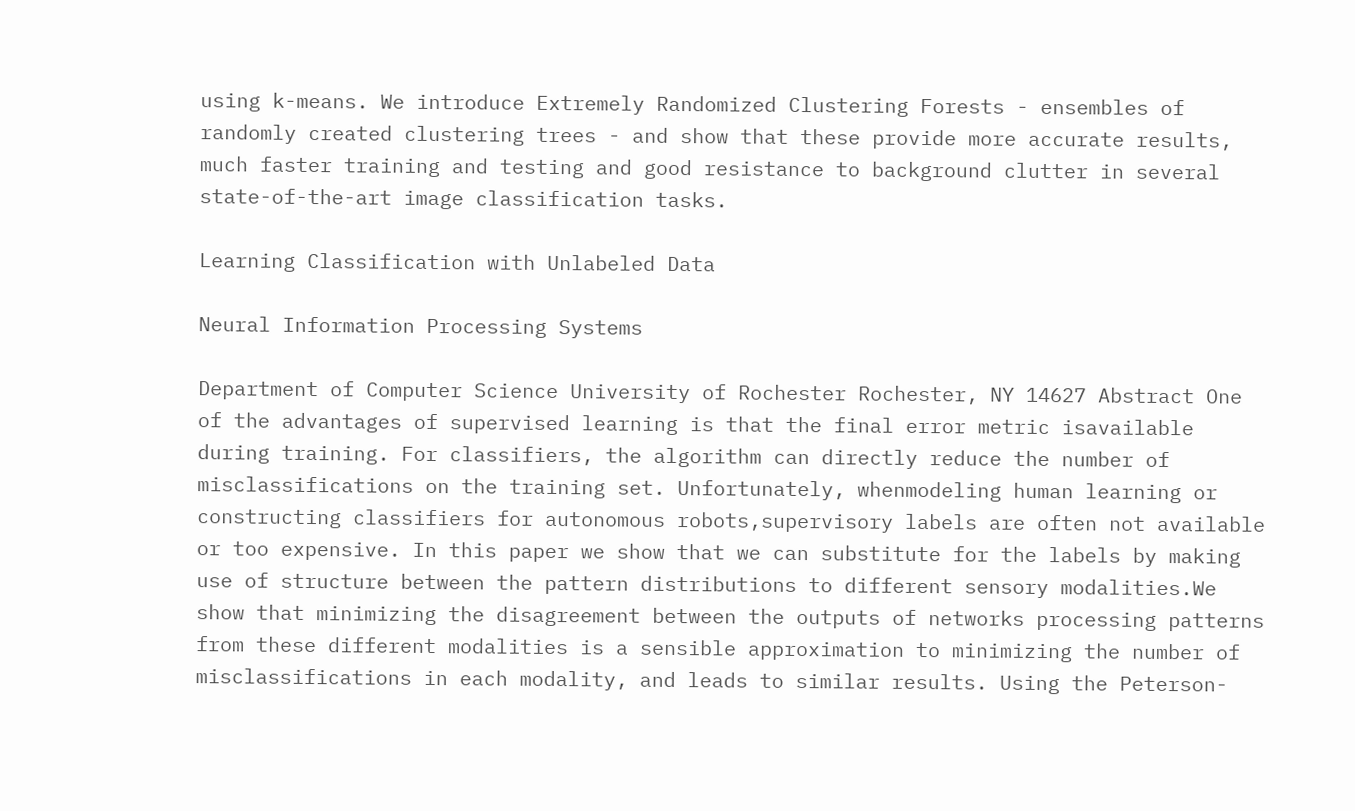using k-means. We introduce Extremely Randomized Clustering Forests - ensembles of randomly created clustering trees - and show that these provide more accurate results, much faster training and testing and good resistance to background clutter in several state-of-the-art image classification tasks.

Learning Classification with Unlabeled Data

Neural Information Processing Systems

Department of Computer Science University of Rochester Rochester, NY 14627 Abstract One of the advantages of supervised learning is that the final error metric isavailable during training. For classifiers, the algorithm can directly reduce the number of misclassifications on the training set. Unfortunately, whenmodeling human learning or constructing classifiers for autonomous robots,supervisory labels are often not available or too expensive. In this paper we show that we can substitute for the labels by making use of structure between the pattern distributions to different sensory modalities.We show that minimizing the disagreement between the outputs of networks processing patterns from these different modalities is a sensible approximation to minimizing the number of misclassifications in each modality, and leads to similar results. Using the Peterson-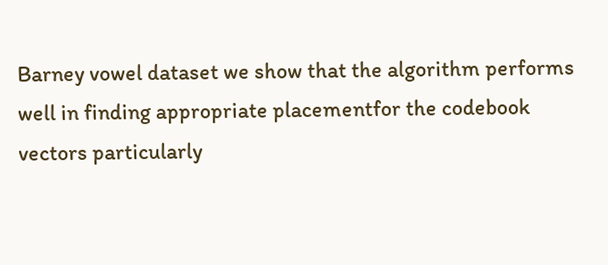Barney vowel dataset we show that the algorithm performs well in finding appropriate placementfor the codebook vectors particularly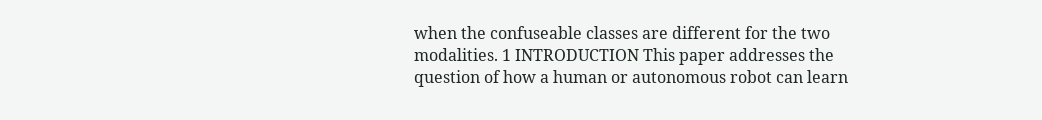when the confuseable classes are different for the two modalities. 1 INTRODUCTION This paper addresses the question of how a human or autonomous robot can learn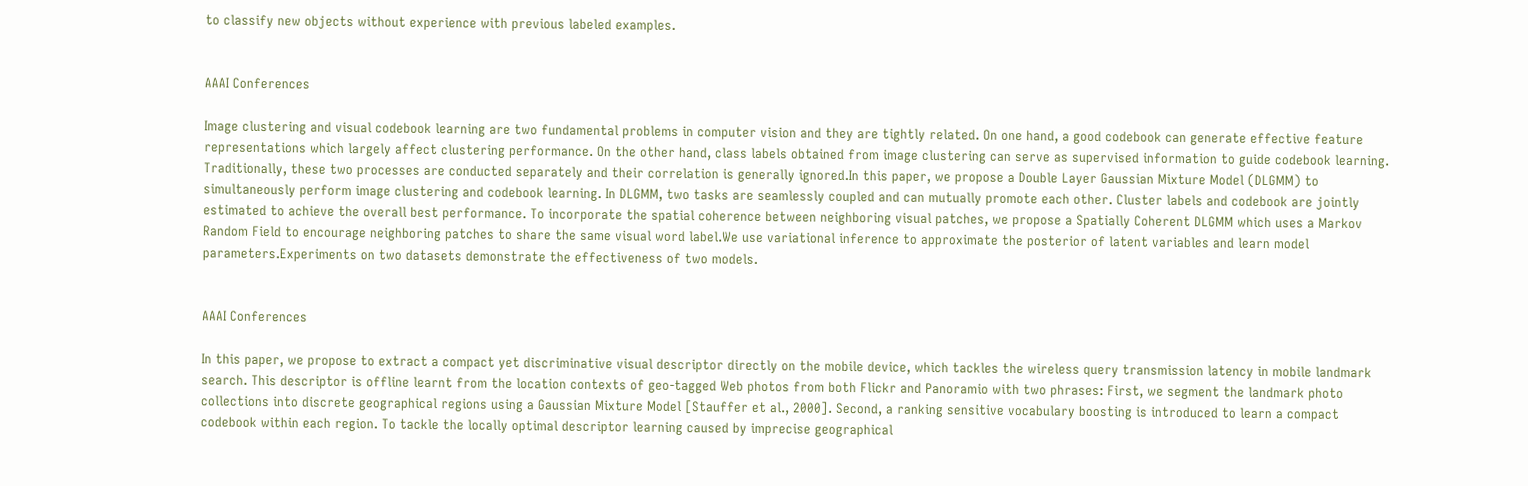to classify new objects without experience with previous labeled examples.


AAAI Conferences

Image clustering and visual codebook learning are two fundamental problems in computer vision and they are tightly related. On one hand, a good codebook can generate effective feature representations which largely affect clustering performance. On the other hand, class labels obtained from image clustering can serve as supervised information to guide codebook learning. Traditionally, these two processes are conducted separately and their correlation is generally ignored.In this paper, we propose a Double Layer Gaussian Mixture Model (DLGMM) to simultaneously perform image clustering and codebook learning. In DLGMM, two tasks are seamlessly coupled and can mutually promote each other. Cluster labels and codebook are jointly estimated to achieve the overall best performance. To incorporate the spatial coherence between neighboring visual patches, we propose a Spatially Coherent DLGMM which uses a Markov Random Field to encourage neighboring patches to share the same visual word label.We use variational inference to approximate the posterior of latent variables and learn model parameters.Experiments on two datasets demonstrate the effectiveness of two models.


AAAI Conferences

In this paper, we propose to extract a compact yet discriminative visual descriptor directly on the mobile device, which tackles the wireless query transmission latency in mobile landmark search. This descriptor is offline learnt from the location contexts of geo-tagged Web photos from both Flickr and Panoramio with two phrases: First, we segment the landmark photo collections into discrete geographical regions using a Gaussian Mixture Model [Stauffer et al., 2000]. Second, a ranking sensitive vocabulary boosting is introduced to learn a compact codebook within each region. To tackle the locally optimal descriptor learning caused by imprecise geographical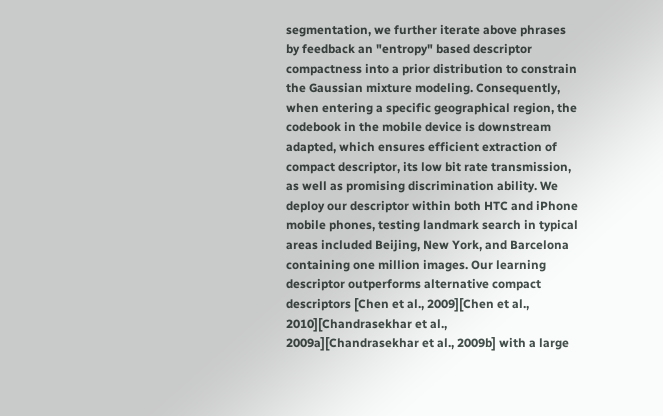segmentation, we further iterate above phrases by feedback an "entropy" based descriptor compactness into a prior distribution to constrain the Gaussian mixture modeling. Consequently, when entering a specific geographical region, the codebook in the mobile device is downstream adapted, which ensures efficient extraction of compact descriptor, its low bit rate transmission, as well as promising discrimination ability. We deploy our descriptor within both HTC and iPhone mobile phones, testing landmark search in typical areas included Beijing, New York, and Barcelona containing one million images. Our learning descriptor outperforms alternative compact descriptors [Chen et al., 2009][Chen et al., 2010][Chandrasekhar et al., 2009a][Chandrasekhar et al., 2009b] with a large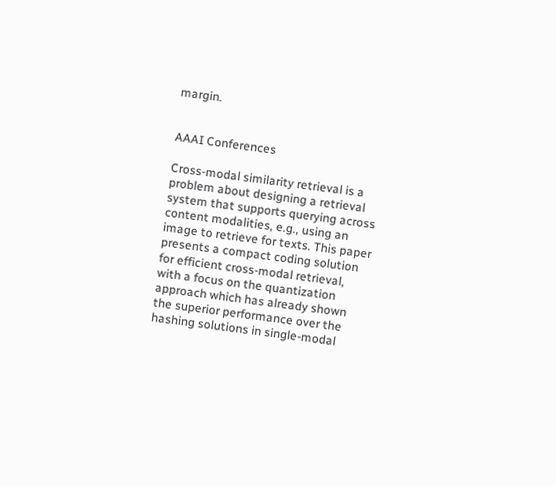margin.


AAAI Conferences

Cross-modal similarity retrieval is a problem about designing a retrieval system that supports querying across content modalities, e.g., using an image to retrieve for texts. This paper presents a compact coding solution for efficient cross-modal retrieval, with a focus on the quantization approach which has already shown the superior performance over the hashing solutions in single-modal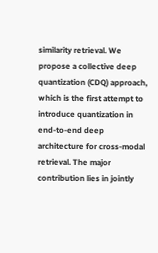similarity retrieval. We propose a collective deep quantization (CDQ) approach, which is the first attempt to introduce quantization in end-to-end deep architecture for cross-modal retrieval. The major contribution lies in jointly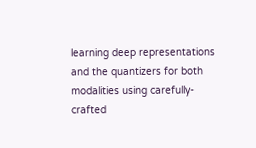learning deep representations and the quantizers for both modalities using carefully-crafted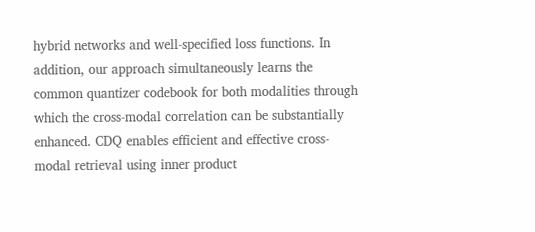hybrid networks and well-specified loss functions. In addition, our approach simultaneously learns the common quantizer codebook for both modalities through which the cross-modal correlation can be substantially enhanced. CDQ enables efficient and effective cross-modal retrieval using inner product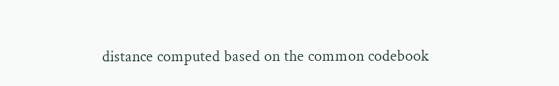distance computed based on the common codebook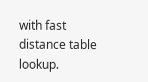with fast distance table lookup.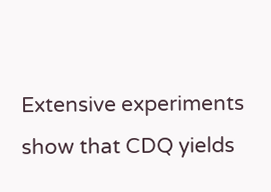Extensive experiments show that CDQ yields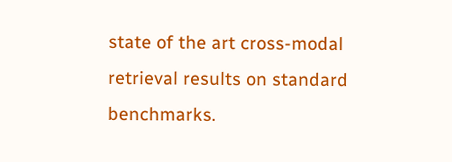state of the art cross-modal retrieval results on standard benchmarks.